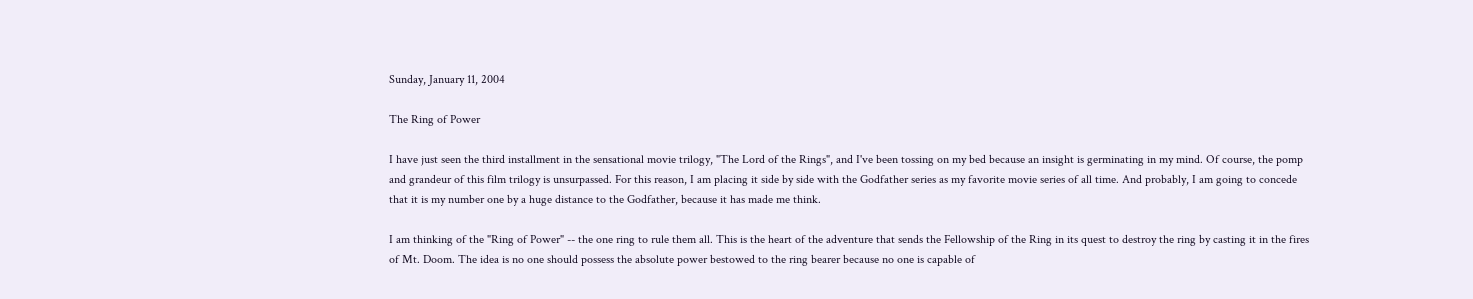Sunday, January 11, 2004

The Ring of Power

I have just seen the third installment in the sensational movie trilogy, "The Lord of the Rings", and I've been tossing on my bed because an insight is germinating in my mind. Of course, the pomp and grandeur of this film trilogy is unsurpassed. For this reason, I am placing it side by side with the Godfather series as my favorite movie series of all time. And probably, I am going to concede that it is my number one by a huge distance to the Godfather, because it has made me think.

I am thinking of the "Ring of Power" -- the one ring to rule them all. This is the heart of the adventure that sends the Fellowship of the Ring in its quest to destroy the ring by casting it in the fires of Mt. Doom. The idea is no one should possess the absolute power bestowed to the ring bearer because no one is capable of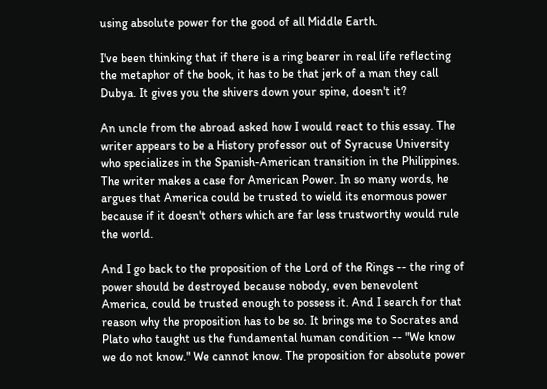using absolute power for the good of all Middle Earth.

I've been thinking that if there is a ring bearer in real life reflecting the metaphor of the book, it has to be that jerk of a man they call Dubya. It gives you the shivers down your spine, doesn't it?

An uncle from the abroad asked how I would react to this essay. The writer appears to be a History professor out of Syracuse University who specializes in the Spanish-American transition in the Philippines. The writer makes a case for American Power. In so many words, he argues that America could be trusted to wield its enormous power because if it doesn't others which are far less trustworthy would rule the world.

And I go back to the proposition of the Lord of the Rings -- the ring of power should be destroyed because nobody, even benevolent America, could be trusted enough to possess it. And I search for that reason why the proposition has to be so. It brings me to Socrates and Plato who taught us the fundamental human condition -- "We know we do not know." We cannot know. The proposition for absolute power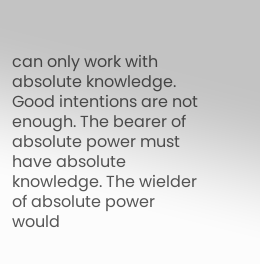can only work with absolute knowledge. Good intentions are not enough. The bearer of absolute power must have absolute knowledge. The wielder of absolute power would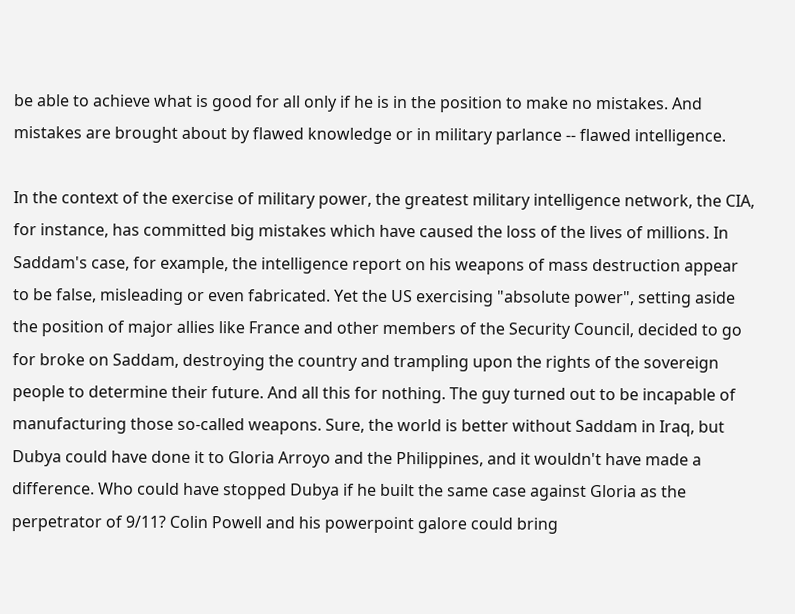be able to achieve what is good for all only if he is in the position to make no mistakes. And mistakes are brought about by flawed knowledge or in military parlance -- flawed intelligence.

In the context of the exercise of military power, the greatest military intelligence network, the CIA, for instance, has committed big mistakes which have caused the loss of the lives of millions. In Saddam's case, for example, the intelligence report on his weapons of mass destruction appear to be false, misleading or even fabricated. Yet the US exercising "absolute power", setting aside the position of major allies like France and other members of the Security Council, decided to go for broke on Saddam, destroying the country and trampling upon the rights of the sovereign people to determine their future. And all this for nothing. The guy turned out to be incapable of manufacturing those so-called weapons. Sure, the world is better without Saddam in Iraq, but Dubya could have done it to Gloria Arroyo and the Philippines, and it wouldn't have made a difference. Who could have stopped Dubya if he built the same case against Gloria as the perpetrator of 9/11? Colin Powell and his powerpoint galore could bring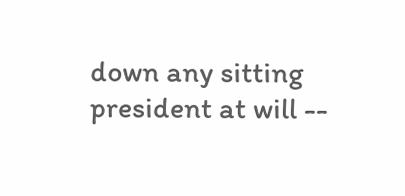down any sitting president at will --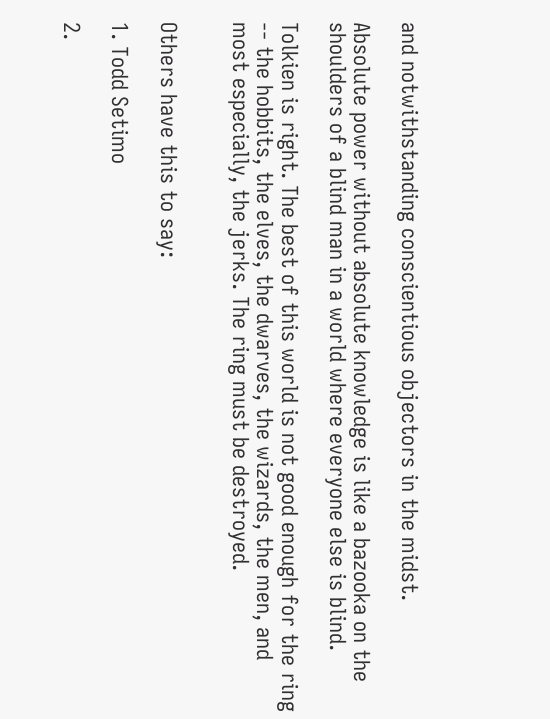and notwithstanding conscientious objectors in the midst.

Absolute power without absolute knowledge is like a bazooka on the shoulders of a blind man in a world where everyone else is blind.

Tolkien is right. The best of this world is not good enough for the ring -- the hobbits, the elves, the dwarves, the wizards, the men, and most especially, the jerks. The ring must be destroyed.


Others have this to say:

1. Todd Setimo

2.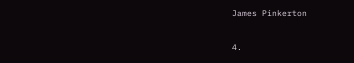James Pinkerton


4.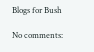Blogs for Bush

No comments: